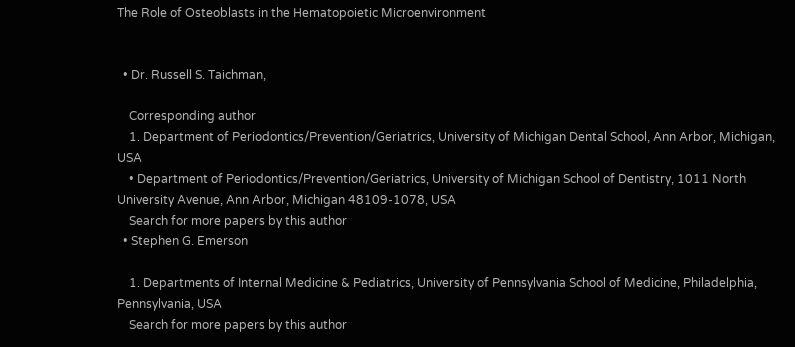The Role of Osteoblasts in the Hematopoietic Microenvironment


  • Dr. Russell S. Taichman,

    Corresponding author
    1. Department of Periodontics/Prevention/Geriatrics, University of Michigan Dental School, Ann Arbor, Michigan, USA
    • Department of Periodontics/Prevention/Geriatrics, University of Michigan School of Dentistry, 1011 North University Avenue, Ann Arbor, Michigan 48109-1078, USA
    Search for more papers by this author
  • Stephen G. Emerson

    1. Departments of Internal Medicine & Pediatrics, University of Pennsylvania School of Medicine, Philadelphia, Pennsylvania, USA
    Search for more papers by this author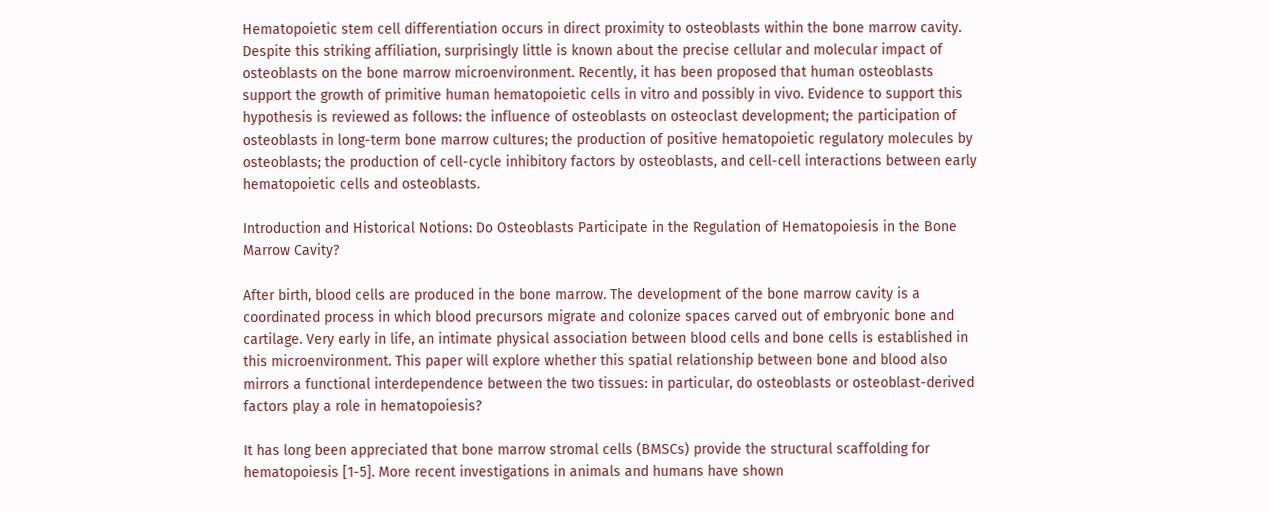Hematopoietic stem cell differentiation occurs in direct proximity to osteoblasts within the bone marrow cavity. Despite this striking affiliation, surprisingly little is known about the precise cellular and molecular impact of osteoblasts on the bone marrow microenvironment. Recently, it has been proposed that human osteoblasts support the growth of primitive human hematopoietic cells in vitro and possibly in vivo. Evidence to support this hypothesis is reviewed as follows: the influence of osteoblasts on osteoclast development; the participation of osteoblasts in long-term bone marrow cultures; the production of positive hematopoietic regulatory molecules by osteoblasts; the production of cell-cycle inhibitory factors by osteoblasts, and cell-cell interactions between early hematopoietic cells and osteoblasts.

Introduction and Historical Notions: Do Osteoblasts Participate in the Regulation of Hematopoiesis in the Bone Marrow Cavity?

After birth, blood cells are produced in the bone marrow. The development of the bone marrow cavity is a coordinated process in which blood precursors migrate and colonize spaces carved out of embryonic bone and cartilage. Very early in life, an intimate physical association between blood cells and bone cells is established in this microenvironment. This paper will explore whether this spatial relationship between bone and blood also mirrors a functional interdependence between the two tissues: in particular, do osteoblasts or osteoblast-derived factors play a role in hematopoiesis?

It has long been appreciated that bone marrow stromal cells (BMSCs) provide the structural scaffolding for hematopoiesis [1-5]. More recent investigations in animals and humans have shown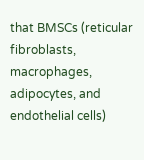that BMSCs (reticular fibroblasts, macrophages, adipocytes, and endothelial cells)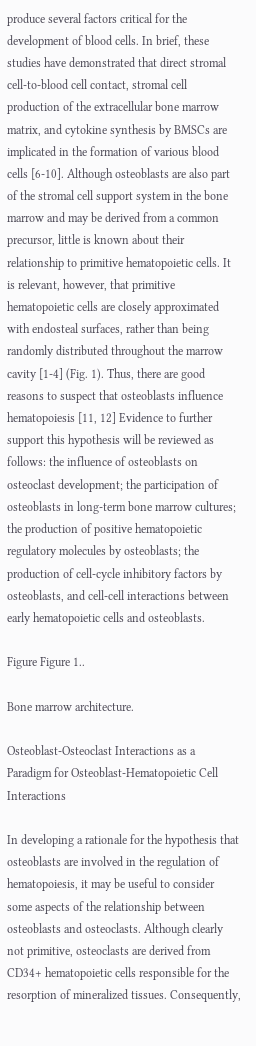produce several factors critical for the development of blood cells. In brief, these studies have demonstrated that direct stromal cell-to-blood cell contact, stromal cell production of the extracellular bone marrow matrix, and cytokine synthesis by BMSCs are implicated in the formation of various blood cells [6-10]. Although osteoblasts are also part of the stromal cell support system in the bone marrow and may be derived from a common precursor, little is known about their relationship to primitive hematopoietic cells. It is relevant, however, that primitive hematopoietic cells are closely approximated with endosteal surfaces, rather than being randomly distributed throughout the marrow cavity [1-4] (Fig. 1). Thus, there are good reasons to suspect that osteoblasts influence hematopoiesis [11, 12] Evidence to further support this hypothesis will be reviewed as follows: the influence of osteoblasts on osteoclast development; the participation of osteoblasts in long-term bone marrow cultures; the production of positive hematopoietic regulatory molecules by osteoblasts; the production of cell-cycle inhibitory factors by osteoblasts, and cell-cell interactions between early hematopoietic cells and osteoblasts.

Figure Figure 1..

Bone marrow architecture.

Osteoblast-Osteoclast Interactions as a Paradigm for Osteoblast-Hematopoietic Cell Interactions

In developing a rationale for the hypothesis that osteoblasts are involved in the regulation of hematopoiesis, it may be useful to consider some aspects of the relationship between osteoblasts and osteoclasts. Although clearly not primitive, osteoclasts are derived from CD34+ hematopoietic cells responsible for the resorption of mineralized tissues. Consequently,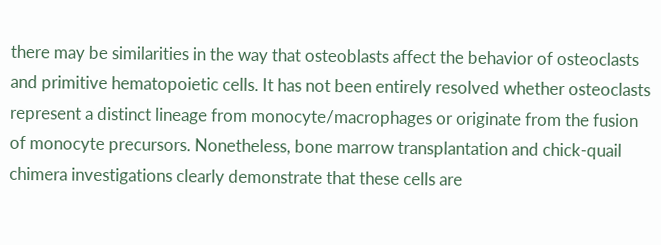there may be similarities in the way that osteoblasts affect the behavior of osteoclasts and primitive hematopoietic cells. It has not been entirely resolved whether osteoclasts represent a distinct lineage from monocyte/macrophages or originate from the fusion of monocyte precursors. Nonetheless, bone marrow transplantation and chick-quail chimera investigations clearly demonstrate that these cells are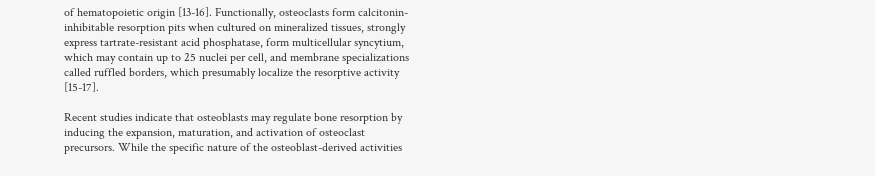of hematopoietic origin [13-16]. Functionally, osteoclasts form calcitonin-inhibitable resorption pits when cultured on mineralized tissues, strongly express tartrate-resistant acid phosphatase, form multicellular syncytium, which may contain up to 25 nuclei per cell, and membrane specializations called ruffled borders, which presumably localize the resorptive activity [15-17].

Recent studies indicate that osteoblasts may regulate bone resorption by inducing the expansion, maturation, and activation of osteoclast precursors. While the specific nature of the osteoblast-derived activities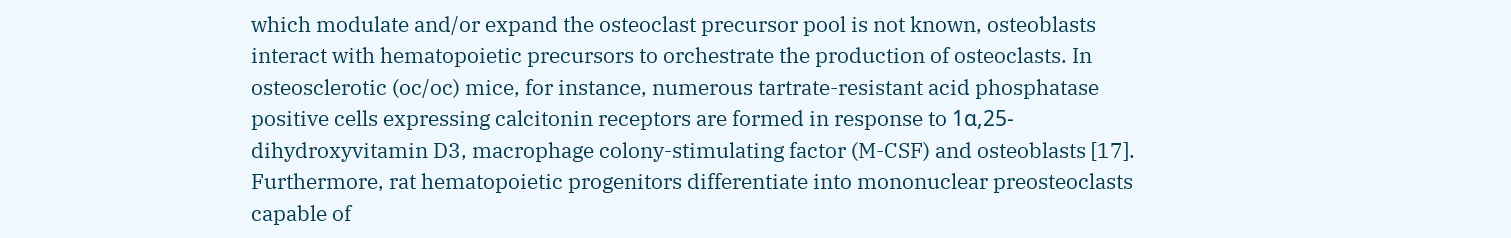which modulate and/or expand the osteoclast precursor pool is not known, osteoblasts interact with hematopoietic precursors to orchestrate the production of osteoclasts. In osteosclerotic (oc/oc) mice, for instance, numerous tartrate-resistant acid phosphatase positive cells expressing calcitonin receptors are formed in response to 1α,25-dihydroxyvitamin D3, macrophage colony-stimulating factor (M-CSF) and osteoblasts [17]. Furthermore, rat hematopoietic progenitors differentiate into mononuclear preosteoclasts capable of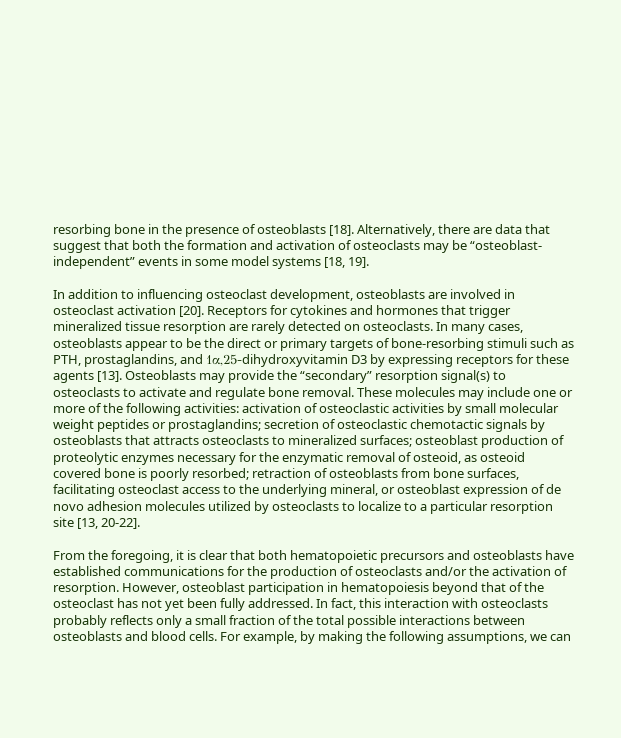resorbing bone in the presence of osteoblasts [18]. Alternatively, there are data that suggest that both the formation and activation of osteoclasts may be “osteoblast-independent” events in some model systems [18, 19].

In addition to influencing osteoclast development, osteoblasts are involved in osteoclast activation [20]. Receptors for cytokines and hormones that trigger mineralized tissue resorption are rarely detected on osteoclasts. In many cases, osteoblasts appear to be the direct or primary targets of bone-resorbing stimuli such as PTH, prostaglandins, and 1α,25-dihydroxyvitamin D3 by expressing receptors for these agents [13]. Osteoblasts may provide the “secondary” resorption signal(s) to osteoclasts to activate and regulate bone removal. These molecules may include one or more of the following activities: activation of osteoclastic activities by small molecular weight peptides or prostaglandins; secretion of osteoclastic chemotactic signals by osteoblasts that attracts osteoclasts to mineralized surfaces; osteoblast production of proteolytic enzymes necessary for the enzymatic removal of osteoid, as osteoid covered bone is poorly resorbed; retraction of osteoblasts from bone surfaces, facilitating osteoclast access to the underlying mineral, or osteoblast expression of de novo adhesion molecules utilized by osteoclasts to localize to a particular resorption site [13, 20-22].

From the foregoing, it is clear that both hematopoietic precursors and osteoblasts have established communications for the production of osteoclasts and/or the activation of resorption. However, osteoblast participation in hematopoiesis beyond that of the osteoclast has not yet been fully addressed. In fact, this interaction with osteoclasts probably reflects only a small fraction of the total possible interactions between osteoblasts and blood cells. For example, by making the following assumptions, we can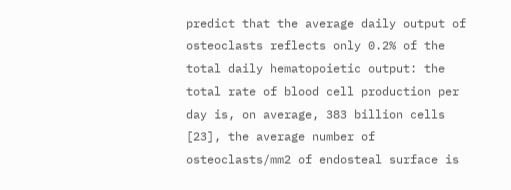predict that the average daily output of osteoclasts reflects only 0.2% of the total daily hematopoietic output: the total rate of blood cell production per day is, on average, 383 billion cells [23], the average number of osteoclasts/mm2 of endosteal surface is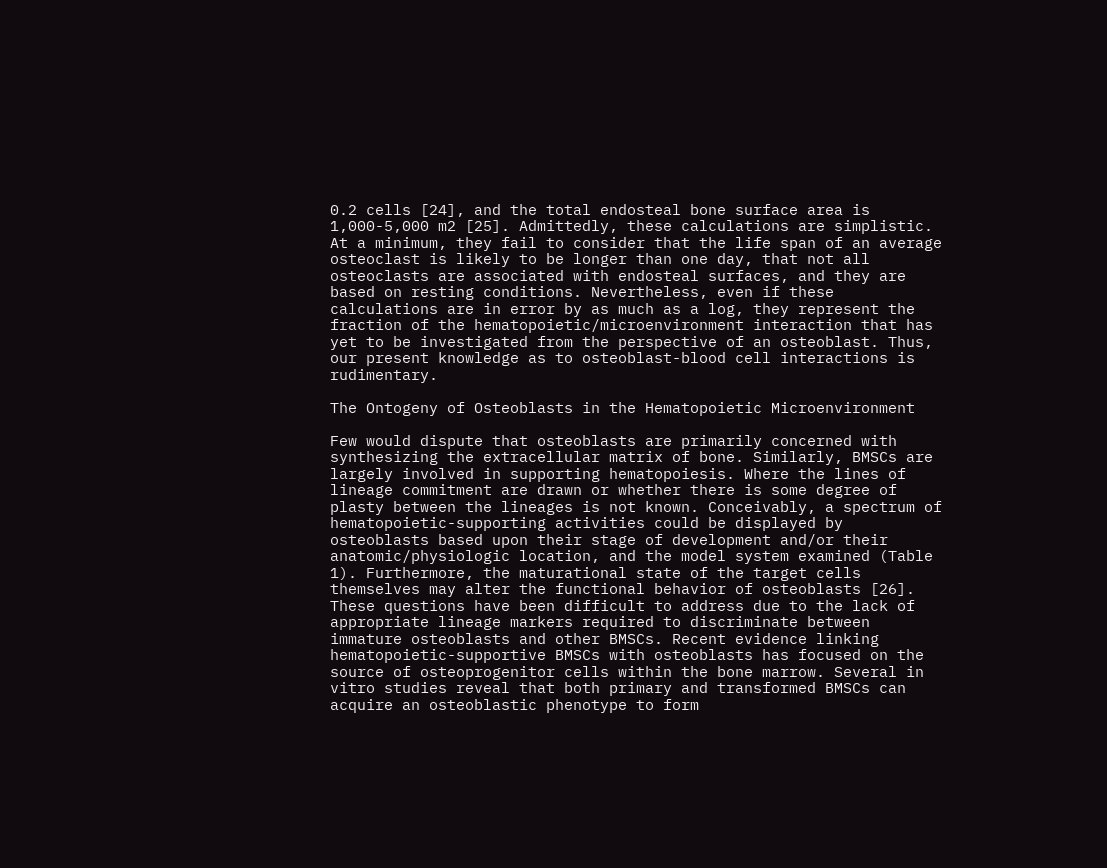0.2 cells [24], and the total endosteal bone surface area is 1,000-5,000 m2 [25]. Admittedly, these calculations are simplistic. At a minimum, they fail to consider that the life span of an average osteoclast is likely to be longer than one day, that not all osteoclasts are associated with endosteal surfaces, and they are based on resting conditions. Nevertheless, even if these calculations are in error by as much as a log, they represent the fraction of the hematopoietic/microenvironment interaction that has yet to be investigated from the perspective of an osteoblast. Thus, our present knowledge as to osteoblast-blood cell interactions is rudimentary.

The Ontogeny of Osteoblasts in the Hematopoietic Microenvironment

Few would dispute that osteoblasts are primarily concerned with synthesizing the extracellular matrix of bone. Similarly, BMSCs are largely involved in supporting hematopoiesis. Where the lines of lineage commitment are drawn or whether there is some degree of plasty between the lineages is not known. Conceivably, a spectrum of hematopoietic-supporting activities could be displayed by osteoblasts based upon their stage of development and/or their anatomic/physiologic location, and the model system examined (Table 1). Furthermore, the maturational state of the target cells themselves may alter the functional behavior of osteoblasts [26]. These questions have been difficult to address due to the lack of appropriate lineage markers required to discriminate between immature osteoblasts and other BMSCs. Recent evidence linking hematopoietic-supportive BMSCs with osteoblasts has focused on the source of osteoprogenitor cells within the bone marrow. Several in vitro studies reveal that both primary and transformed BMSCs can acquire an osteoblastic phenotype to form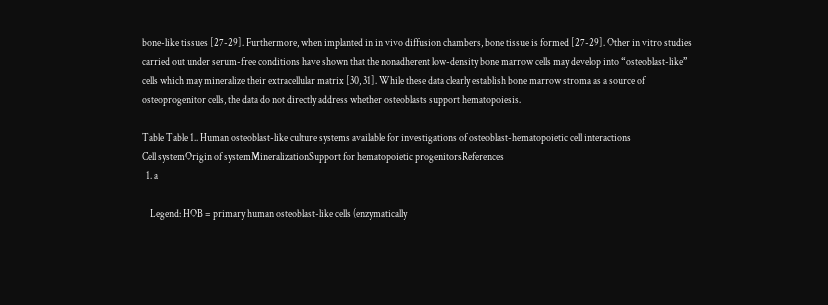bone-like tissues [27-29]. Furthermore, when implanted in in vivo diffusion chambers, bone tissue is formed [27-29]. Other in vitro studies carried out under serum-free conditions have shown that the nonadherent low-density bone marrow cells may develop into “osteoblast-like” cells which may mineralize their extracellular matrix [30, 31]. While these data clearly establish bone marrow stroma as a source of osteoprogenitor cells, the data do not directly address whether osteoblasts support hematopoiesis.

Table Table 1.. Human osteoblast-like culture systems available for investigations of osteoblast-hematopoietic cell interactions
Cell systemOrigin of systemMineralizationSupport for hematopoietic progenitorsReferences
  1. a

    Legend: HOB = primary human osteoblast-like cells (enzymatically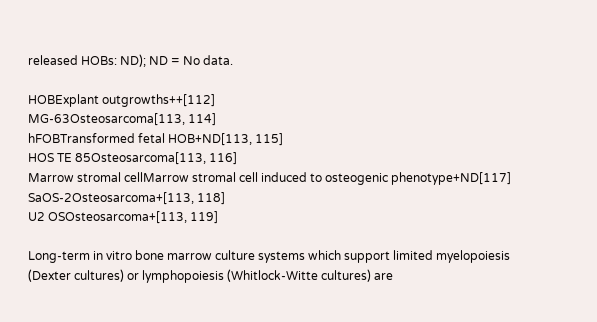released HOBs: ND); ND = No data.

HOBExplant outgrowths++[112]
MG-63Osteosarcoma[113, 114]
hFOBTransformed fetal HOB+ND[113, 115]
HOS TE 85Osteosarcoma[113, 116]
Marrow stromal cellMarrow stromal cell induced to osteogenic phenotype+ND[117]
SaOS-2Osteosarcoma+[113, 118]
U2 OSOsteosarcoma+[113, 119]

Long-term in vitro bone marrow culture systems which support limited myelopoiesis (Dexter cultures) or lymphopoiesis (Whitlock-Witte cultures) are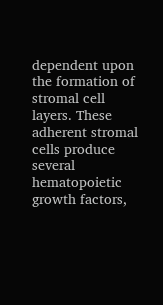dependent upon the formation of stromal cell layers. These adherent stromal cells produce several hematopoietic growth factors,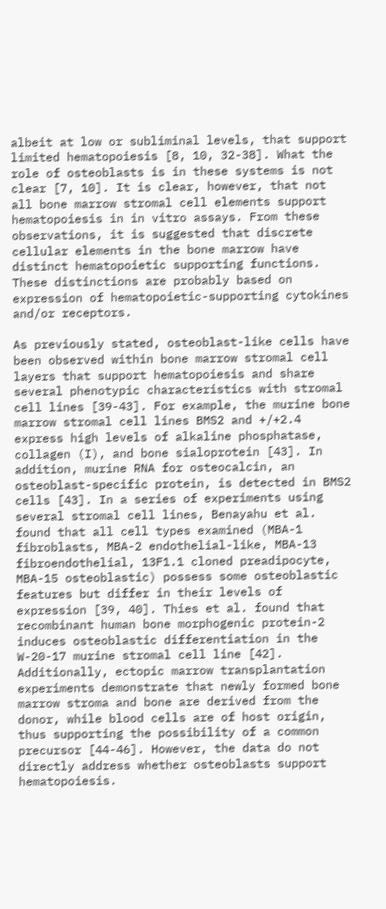albeit at low or subliminal levels, that support limited hematopoiesis [8, 10, 32-38]. What the role of osteoblasts is in these systems is not clear [7, 10]. It is clear, however, that not all bone marrow stromal cell elements support hematopoiesis in in vitro assays. From these observations, it is suggested that discrete cellular elements in the bone marrow have distinct hematopoietic supporting functions. These distinctions are probably based on expression of hematopoietic-supporting cytokines and/or receptors.

As previously stated, osteoblast-like cells have been observed within bone marrow stromal cell layers that support hematopoiesis and share several phenotypic characteristics with stromal cell lines [39-43]. For example, the murine bone marrow stromal cell lines BMS2 and +/+2.4 express high levels of alkaline phosphatase, collagen (I), and bone sialoprotein [43]. In addition, murine RNA for osteocalcin, an osteoblast-specific protein, is detected in BMS2 cells [43]. In a series of experiments using several stromal cell lines, Benayahu et al. found that all cell types examined (MBA-1 fibroblasts, MBA-2 endothelial-like, MBA-13 fibroendothelial, 13F1.1 cloned preadipocyte, MBA-15 osteoblastic) possess some osteoblastic features but differ in their levels of expression [39, 40]. Thies et al. found that recombinant human bone morphogenic protein-2 induces osteoblastic differentiation in the W-20-17 murine stromal cell line [42]. Additionally, ectopic marrow transplantation experiments demonstrate that newly formed bone marrow stroma and bone are derived from the donor, while blood cells are of host origin, thus supporting the possibility of a common precursor [44-46]. However, the data do not directly address whether osteoblasts support hematopoiesis.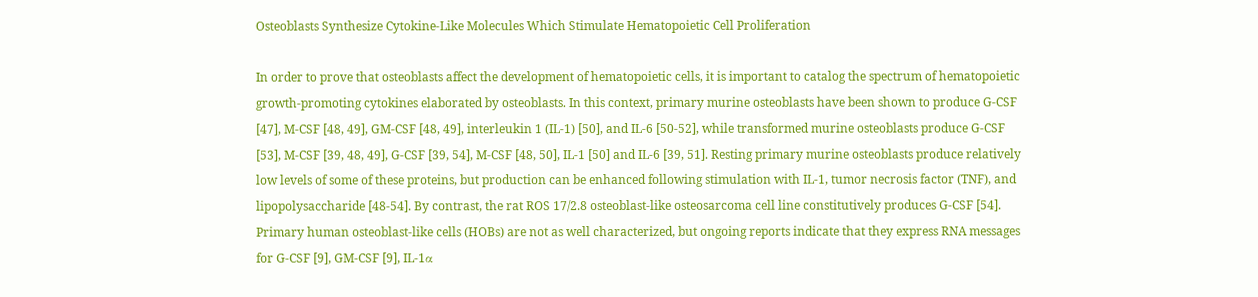Osteoblasts Synthesize Cytokine-Like Molecules Which Stimulate Hematopoietic Cell Proliferation

In order to prove that osteoblasts affect the development of hematopoietic cells, it is important to catalog the spectrum of hematopoietic growth-promoting cytokines elaborated by osteoblasts. In this context, primary murine osteoblasts have been shown to produce G-CSF [47], M-CSF [48, 49], GM-CSF [48, 49], interleukin 1 (IL-1) [50], and IL-6 [50-52], while transformed murine osteoblasts produce G-CSF [53], M-CSF [39, 48, 49], G-CSF [39, 54], M-CSF [48, 50], IL-1 [50] and IL-6 [39, 51]. Resting primary murine osteoblasts produce relatively low levels of some of these proteins, but production can be enhanced following stimulation with IL-1, tumor necrosis factor (TNF), and lipopolysaccharide [48-54]. By contrast, the rat ROS 17/2.8 osteoblast-like osteosarcoma cell line constitutively produces G-CSF [54]. Primary human osteoblast-like cells (HOBs) are not as well characterized, but ongoing reports indicate that they express RNA messages for G-CSF [9], GM-CSF [9], IL-1α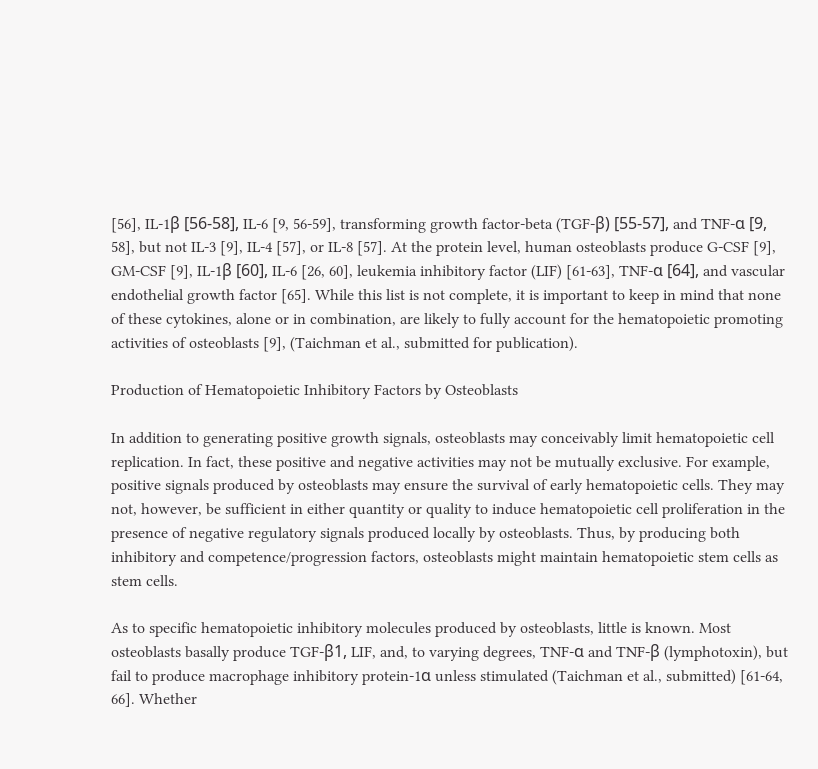[56], IL-1β [56-58], IL-6 [9, 56-59], transforming growth factor-beta (TGF-β) [55-57], and TNF-α [9, 58], but not IL-3 [9], IL-4 [57], or IL-8 [57]. At the protein level, human osteoblasts produce G-CSF [9], GM-CSF [9], IL-1β [60], IL-6 [26, 60], leukemia inhibitory factor (LIF) [61-63], TNF-α [64], and vascular endothelial growth factor [65]. While this list is not complete, it is important to keep in mind that none of these cytokines, alone or in combination, are likely to fully account for the hematopoietic promoting activities of osteoblasts [9], (Taichman et al., submitted for publication).

Production of Hematopoietic Inhibitory Factors by Osteoblasts

In addition to generating positive growth signals, osteoblasts may conceivably limit hematopoietic cell replication. In fact, these positive and negative activities may not be mutually exclusive. For example, positive signals produced by osteoblasts may ensure the survival of early hematopoietic cells. They may not, however, be sufficient in either quantity or quality to induce hematopoietic cell proliferation in the presence of negative regulatory signals produced locally by osteoblasts. Thus, by producing both inhibitory and competence/progression factors, osteoblasts might maintain hematopoietic stem cells as stem cells.

As to specific hematopoietic inhibitory molecules produced by osteoblasts, little is known. Most osteoblasts basally produce TGF-β1, LIF, and, to varying degrees, TNF-α and TNF-β (lymphotoxin), but fail to produce macrophage inhibitory protein-1α unless stimulated (Taichman et al., submitted) [61-64, 66]. Whether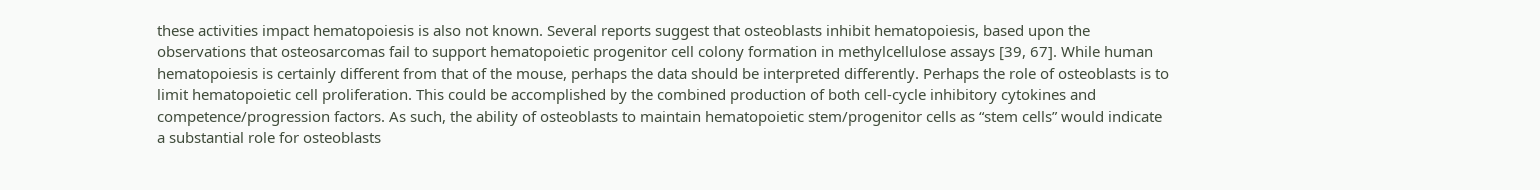these activities impact hematopoiesis is also not known. Several reports suggest that osteoblasts inhibit hematopoiesis, based upon the observations that osteosarcomas fail to support hematopoietic progenitor cell colony formation in methylcellulose assays [39, 67]. While human hematopoiesis is certainly different from that of the mouse, perhaps the data should be interpreted differently. Perhaps the role of osteoblasts is to limit hematopoietic cell proliferation. This could be accomplished by the combined production of both cell-cycle inhibitory cytokines and competence/progression factors. As such, the ability of osteoblasts to maintain hematopoietic stem/progenitor cells as “stem cells” would indicate a substantial role for osteoblasts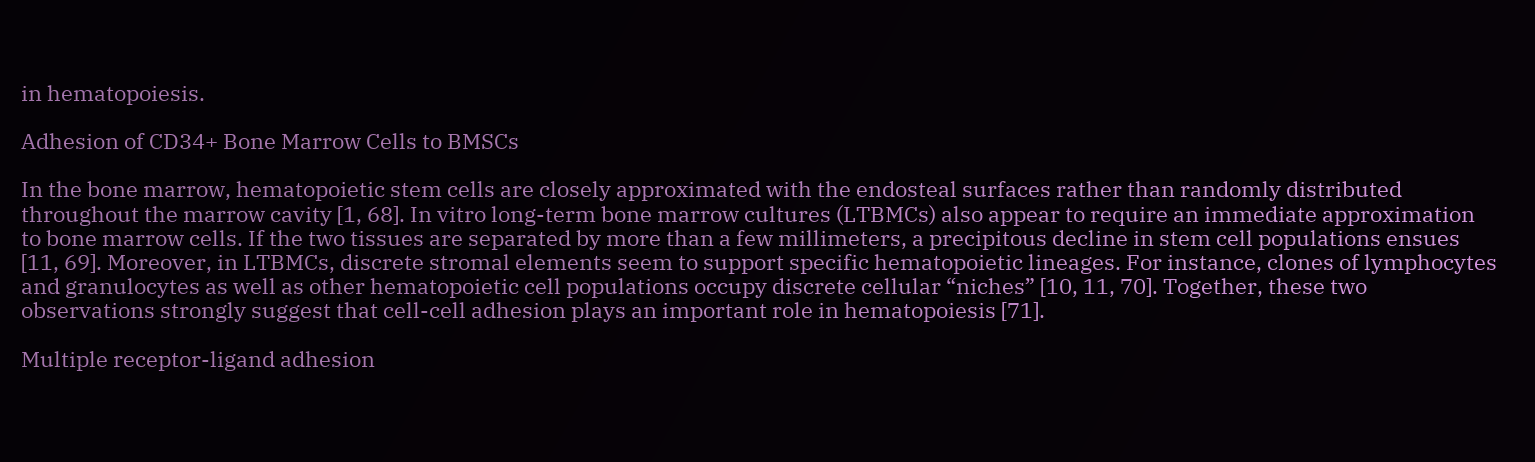in hematopoiesis.

Adhesion of CD34+ Bone Marrow Cells to BMSCs

In the bone marrow, hematopoietic stem cells are closely approximated with the endosteal surfaces rather than randomly distributed throughout the marrow cavity [1, 68]. In vitro long-term bone marrow cultures (LTBMCs) also appear to require an immediate approximation to bone marrow cells. If the two tissues are separated by more than a few millimeters, a precipitous decline in stem cell populations ensues [11, 69]. Moreover, in LTBMCs, discrete stromal elements seem to support specific hematopoietic lineages. For instance, clones of lymphocytes and granulocytes as well as other hematopoietic cell populations occupy discrete cellular “niches” [10, 11, 70]. Together, these two observations strongly suggest that cell-cell adhesion plays an important role in hematopoiesis [71].

Multiple receptor-ligand adhesion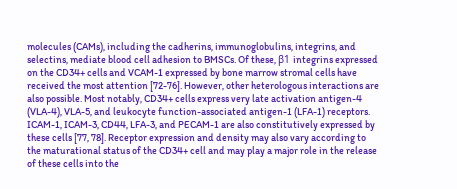molecules (CAMs), including the cadherins, immunoglobulins, integrins, and selectins, mediate blood cell adhesion to BMSCs. Of these, β1 integrins expressed on the CD34+ cells and VCAM-1 expressed by bone marrow stromal cells have received the most attention [72-76]. However, other heterologous interactions are also possible. Most notably, CD34+ cells express very late activation antigen-4 (VLA-4), VLA-5, and leukocyte function-associated antigen-1 (LFA-1) receptors. ICAM-1, ICAM-3, CD44, LFA-3, and PECAM-1 are also constitutively expressed by these cells [77, 78]. Receptor expression and density may also vary according to the maturational status of the CD34+ cell and may play a major role in the release of these cells into the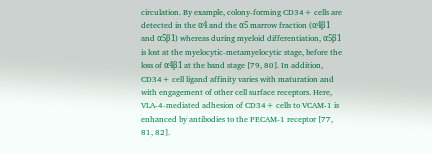circulation. By example, colony-forming CD34+ cells are detected in the α4 and the α5 marrow fraction (α4β1 and α5β1) whereas during myeloid differentiation, α5β1 is lost at the myelocytic-metamyelocytic stage, before the loss of α4β1 at the band stage [79, 80]. In addition, CD34+ cell ligand affinity varies with maturation and with engagement of other cell surface receptors. Here, VLA-4-mediated adhesion of CD34+ cells to VCAM-1 is enhanced by antibodies to the PECAM-1 receptor [77, 81, 82].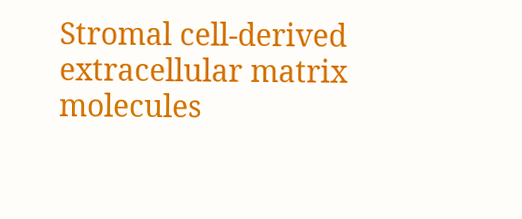Stromal cell-derived extracellular matrix molecules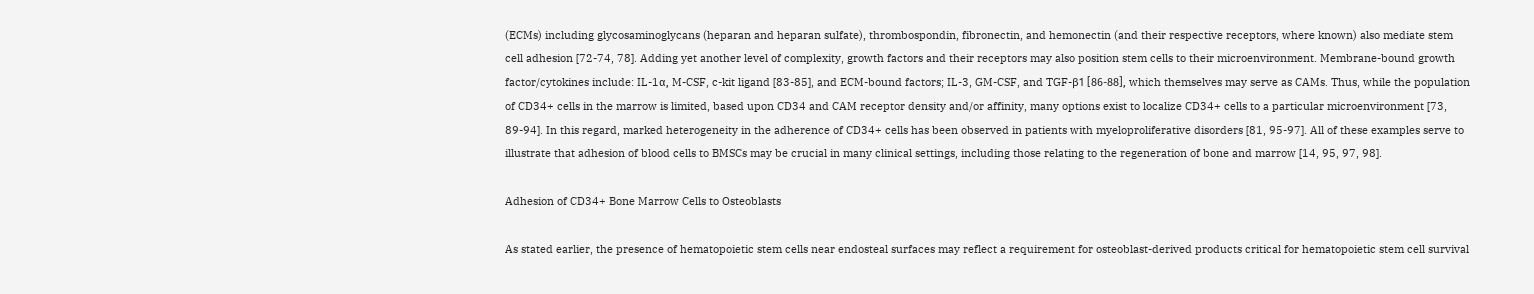(ECMs) including glycosaminoglycans (heparan and heparan sulfate), thrombospondin, fibronectin, and hemonectin (and their respective receptors, where known) also mediate stem cell adhesion [72-74, 78]. Adding yet another level of complexity, growth factors and their receptors may also position stem cells to their microenvironment. Membrane-bound growth factor/cytokines include: IL-1α, M-CSF, c-kit ligand [83-85], and ECM-bound factors; IL-3, GM-CSF, and TGF-β1 [86-88], which themselves may serve as CAMs. Thus, while the population of CD34+ cells in the marrow is limited, based upon CD34 and CAM receptor density and/or affinity, many options exist to localize CD34+ cells to a particular microenvironment [73, 89-94]. In this regard, marked heterogeneity in the adherence of CD34+ cells has been observed in patients with myeloproliferative disorders [81, 95-97]. All of these examples serve to illustrate that adhesion of blood cells to BMSCs may be crucial in many clinical settings, including those relating to the regeneration of bone and marrow [14, 95, 97, 98].

Adhesion of CD34+ Bone Marrow Cells to Osteoblasts

As stated earlier, the presence of hematopoietic stem cells near endosteal surfaces may reflect a requirement for osteoblast-derived products critical for hematopoietic stem cell survival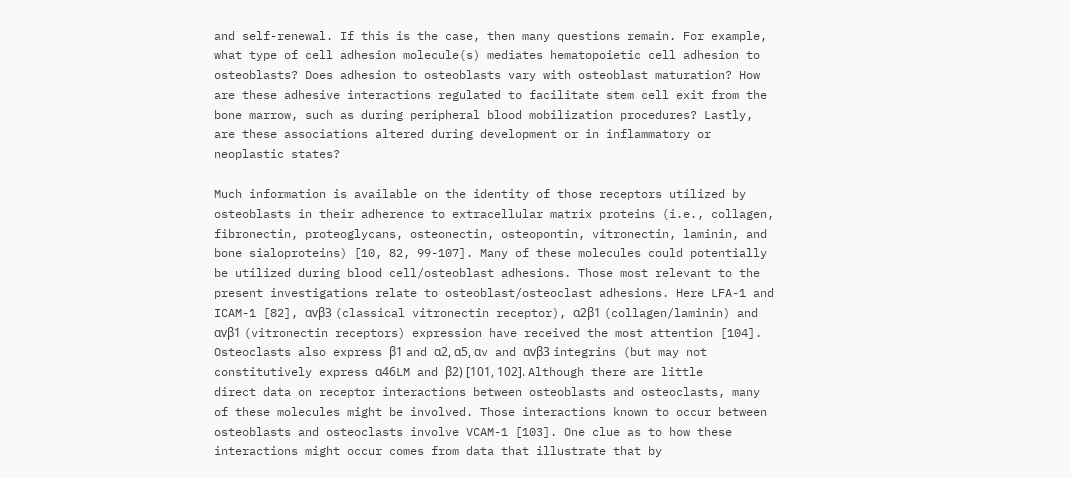and self-renewal. If this is the case, then many questions remain. For example, what type of cell adhesion molecule(s) mediates hematopoietic cell adhesion to osteoblasts? Does adhesion to osteoblasts vary with osteoblast maturation? How are these adhesive interactions regulated to facilitate stem cell exit from the bone marrow, such as during peripheral blood mobilization procedures? Lastly, are these associations altered during development or in inflammatory or neoplastic states?

Much information is available on the identity of those receptors utilized by osteoblasts in their adherence to extracellular matrix proteins (i.e., collagen, fibronectin, proteoglycans, osteonectin, osteopontin, vitronectin, laminin, and bone sialoproteins) [10, 82, 99-107]. Many of these molecules could potentially be utilized during blood cell/osteoblast adhesions. Those most relevant to the present investigations relate to osteoblast/osteoclast adhesions. Here LFA-1 and ICAM-1 [82], αvβ3 (classical vitronectin receptor), α2β1 (collagen/laminin) and αvβ1 (vitronectin receptors) expression have received the most attention [104]. Osteoclasts also express β1 and α2, α5, αv and αvβ3 integrins (but may not constitutively express α46LM and β2) [101, 102]. Although there are little direct data on receptor interactions between osteoblasts and osteoclasts, many of these molecules might be involved. Those interactions known to occur between osteoblasts and osteoclasts involve VCAM-1 [103]. One clue as to how these interactions might occur comes from data that illustrate that by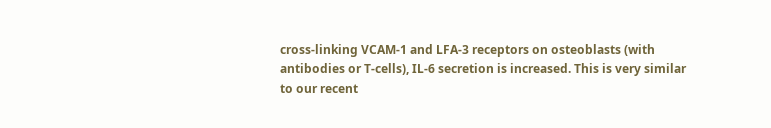cross-linking VCAM-1 and LFA-3 receptors on osteoblasts (with antibodies or T-cells), IL-6 secretion is increased. This is very similar to our recent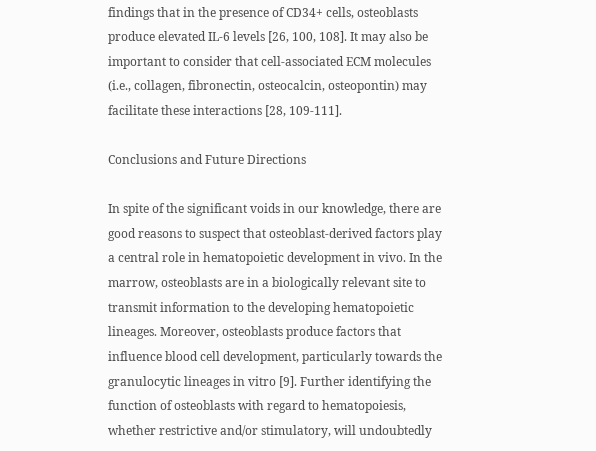findings that in the presence of CD34+ cells, osteoblasts produce elevated IL-6 levels [26, 100, 108]. It may also be important to consider that cell-associated ECM molecules (i.e., collagen, fibronectin, osteocalcin, osteopontin) may facilitate these interactions [28, 109-111].

Conclusions and Future Directions

In spite of the significant voids in our knowledge, there are good reasons to suspect that osteoblast-derived factors play a central role in hematopoietic development in vivo. In the marrow, osteoblasts are in a biologically relevant site to transmit information to the developing hematopoietic lineages. Moreover, osteoblasts produce factors that influence blood cell development, particularly towards the granulocytic lineages in vitro [9]. Further identifying the function of osteoblasts with regard to hematopoiesis, whether restrictive and/or stimulatory, will undoubtedly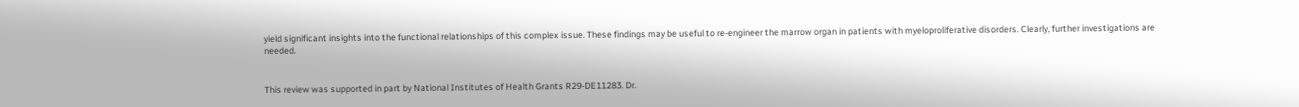yield significant insights into the functional relationships of this complex issue. These findings may be useful to re-engineer the marrow organ in patients with myeloproliferative disorders. Clearly, further investigations are needed.


This review was supported in part by National Institutes of Health Grants R29-DE11283. Dr.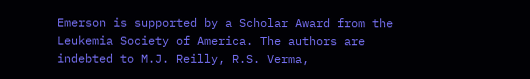Emerson is supported by a Scholar Award from the Leukemia Society of America. The authors are indebted to M.J. Reilly, R.S. Verma,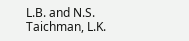L.B. and N.S. Taichman, L.K.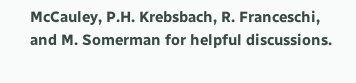McCauley, P.H. Krebsbach, R. Franceschi, and M. Somerman for helpful discussions.